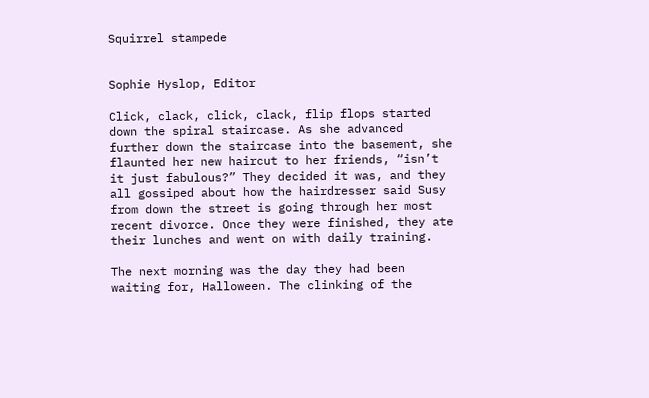Squirrel stampede


Sophie Hyslop, Editor

Click, clack, click, clack, flip flops started down the spiral staircase. As she advanced further down the staircase into the basement, she flaunted her new haircut to her friends, “isn’t it just fabulous?” They decided it was, and they all gossiped about how the hairdresser said Susy from down the street is going through her most recent divorce. Once they were finished, they ate their lunches and went on with daily training.

The next morning was the day they had been waiting for, Halloween. The clinking of the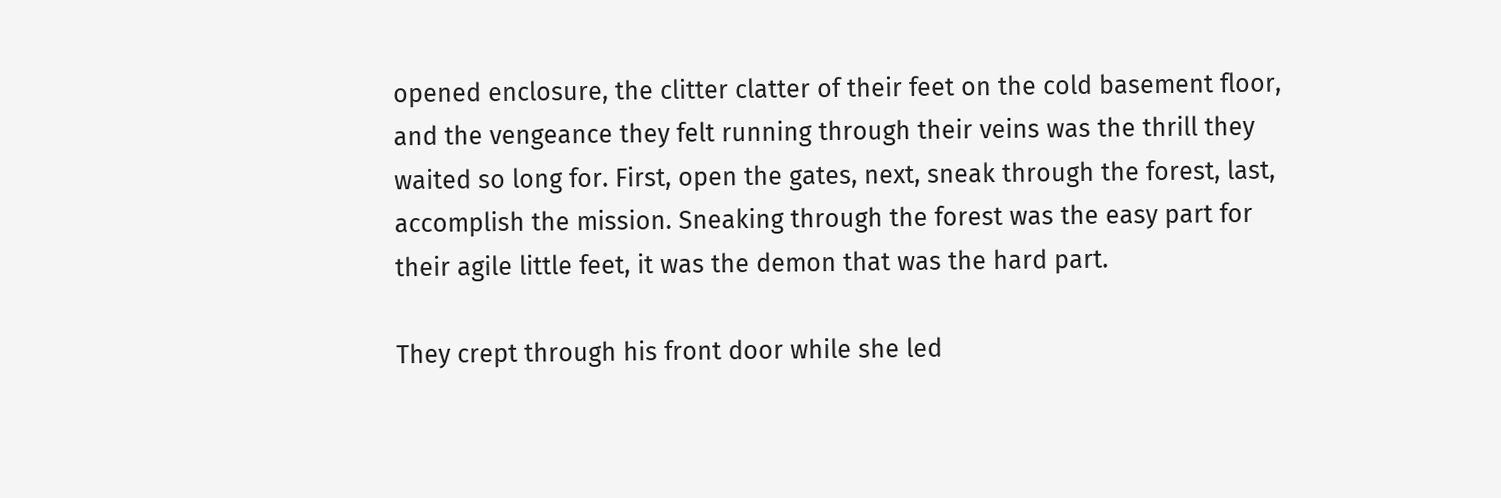opened enclosure, the clitter clatter of their feet on the cold basement floor, and the vengeance they felt running through their veins was the thrill they waited so long for. First, open the gates, next, sneak through the forest, last, accomplish the mission. Sneaking through the forest was the easy part for their agile little feet, it was the demon that was the hard part.

They crept through his front door while she led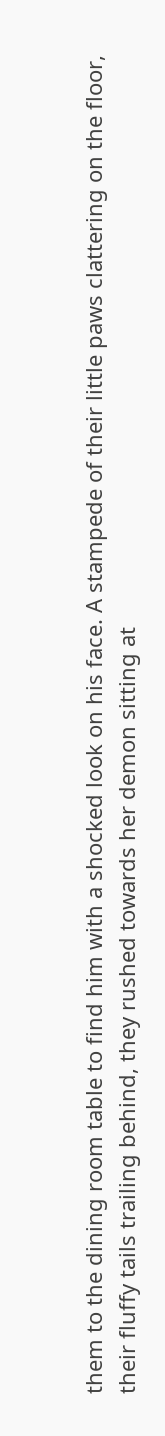them to the dining room table to find him with a shocked look on his face. A stampede of their little paws clattering on the floor, their fluffy tails trailing behind, they rushed towards her demon sitting at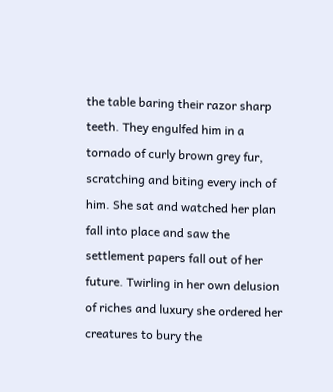the table baring their razor sharp teeth. They engulfed him in a tornado of curly brown grey fur, scratching and biting every inch of him. She sat and watched her plan fall into place and saw the settlement papers fall out of her future. Twirling in her own delusion of riches and luxury she ordered her creatures to bury the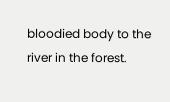bloodied body to the river in the forest.